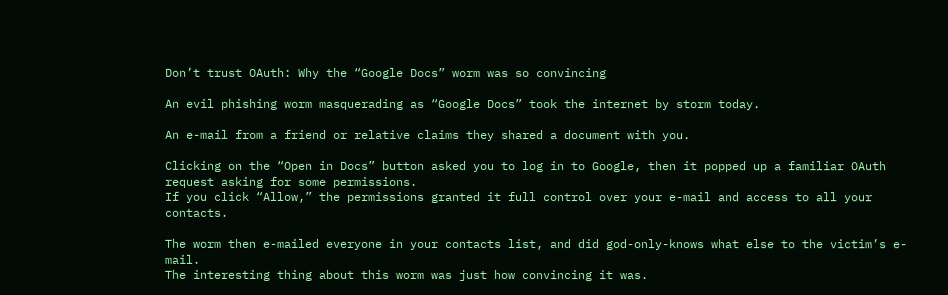Don’t trust OAuth: Why the “Google Docs” worm was so convincing

An evil phishing worm masquerading as “Google Docs” took the internet by storm today.

An e-mail from a friend or relative claims they shared a document with you.

Clicking on the “Open in Docs” button asked you to log in to Google, then it popped up a familiar OAuth request asking for some permissions.
If you click “Allow,” the permissions granted it full control over your e-mail and access to all your contacts.

The worm then e-mailed everyone in your contacts list, and did god-only-knows what else to the victim’s e-mail.
The interesting thing about this worm was just how convincing it was.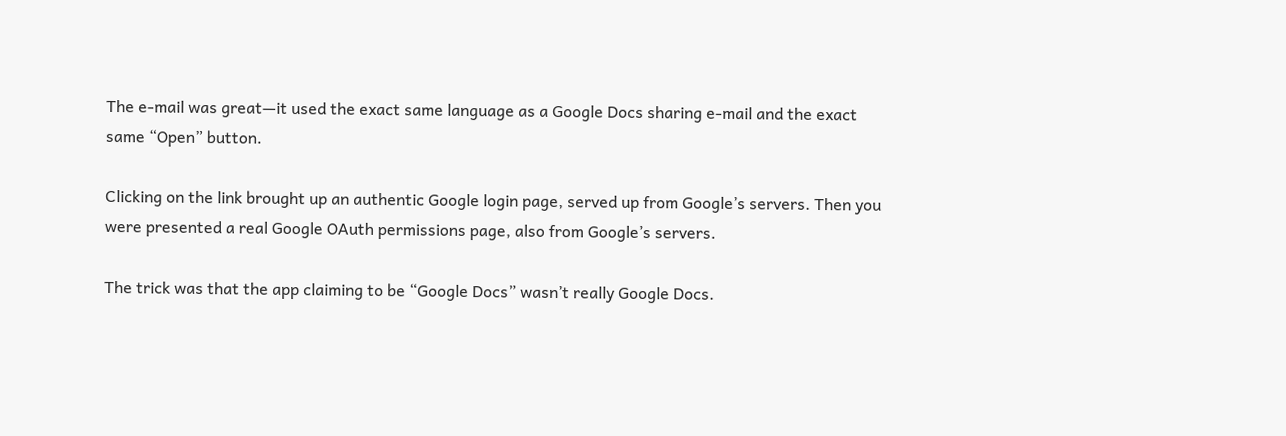The e-mail was great—it used the exact same language as a Google Docs sharing e-mail and the exact same “Open” button.

Clicking on the link brought up an authentic Google login page, served up from Google’s servers. Then you were presented a real Google OAuth permissions page, also from Google’s servers.

The trick was that the app claiming to be “Google Docs” wasn’t really Google Docs.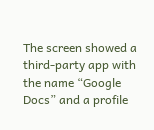The screen showed a third-party app with the name “Google Docs” and a profile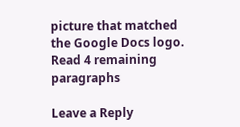picture that matched the Google Docs logo.
Read 4 remaining paragraphs

Leave a Reply